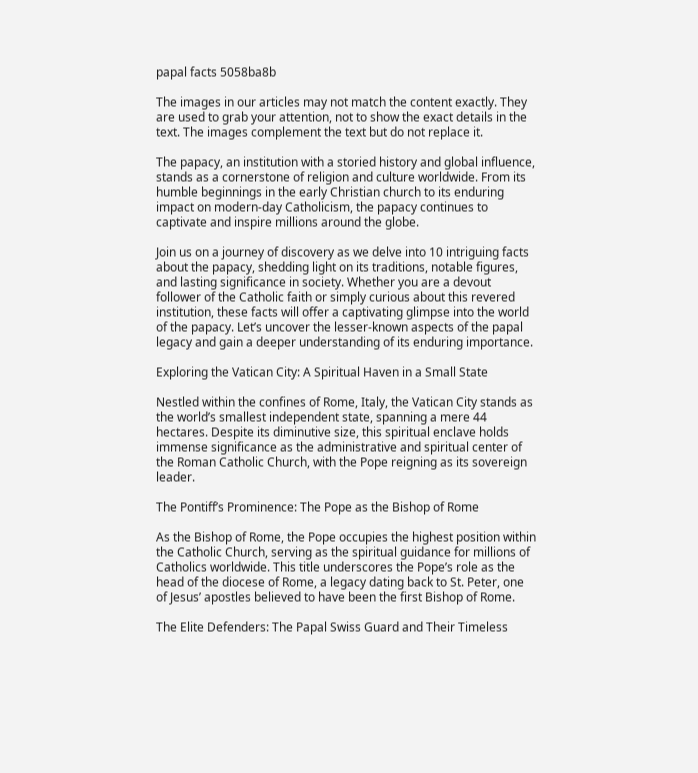papal facts 5058ba8b

The images in our articles may not match the content exactly. They are used to grab your attention, not to show the exact details in the text. The images complement the text but do not replace it.

The papacy, an institution with a storied history and global influence, stands as a cornerstone of religion and culture worldwide. From its humble beginnings in the early Christian church to its enduring impact on modern-day Catholicism, the papacy continues to captivate and inspire millions around the globe.

Join us on a journey of discovery as we delve into 10 intriguing facts about the papacy, shedding light on its traditions, notable figures, and lasting significance in society. Whether you are a devout follower of the Catholic faith or simply curious about this revered institution, these facts will offer a captivating glimpse into the world of the papacy. Let’s uncover the lesser-known aspects of the papal legacy and gain a deeper understanding of its enduring importance.

Exploring the Vatican City: A Spiritual Haven in a Small State

Nestled within the confines of Rome, Italy, the Vatican City stands as the world’s smallest independent state, spanning a mere 44 hectares. Despite its diminutive size, this spiritual enclave holds immense significance as the administrative and spiritual center of the Roman Catholic Church, with the Pope reigning as its sovereign leader.

The Pontiff’s Prominence: The Pope as the Bishop of Rome

As the Bishop of Rome, the Pope occupies the highest position within the Catholic Church, serving as the spiritual guidance for millions of Catholics worldwide. This title underscores the Pope’s role as the head of the diocese of Rome, a legacy dating back to St. Peter, one of Jesus’ apostles believed to have been the first Bishop of Rome.

The Elite Defenders: The Papal Swiss Guard and Their Timeless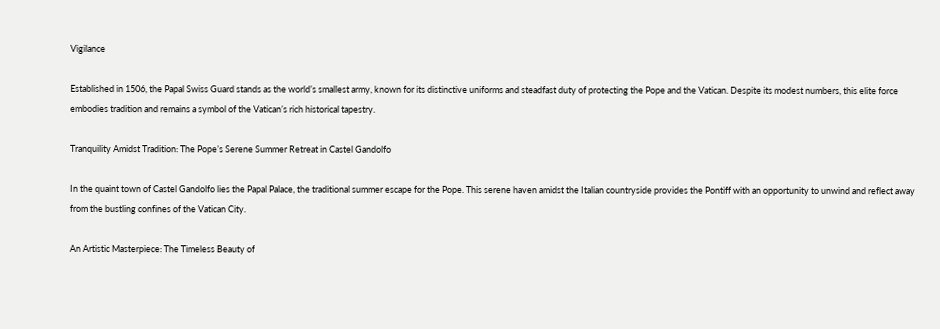Vigilance

Established in 1506, the Papal Swiss Guard stands as the world’s smallest army, known for its distinctive uniforms and steadfast duty of protecting the Pope and the Vatican. Despite its modest numbers, this elite force embodies tradition and remains a symbol of the Vatican’s rich historical tapestry.

Tranquility Amidst Tradition: The Pope’s Serene Summer Retreat in Castel Gandolfo

In the quaint town of Castel Gandolfo lies the Papal Palace, the traditional summer escape for the Pope. This serene haven amidst the Italian countryside provides the Pontiff with an opportunity to unwind and reflect away from the bustling confines of the Vatican City.

An Artistic Masterpiece: The Timeless Beauty of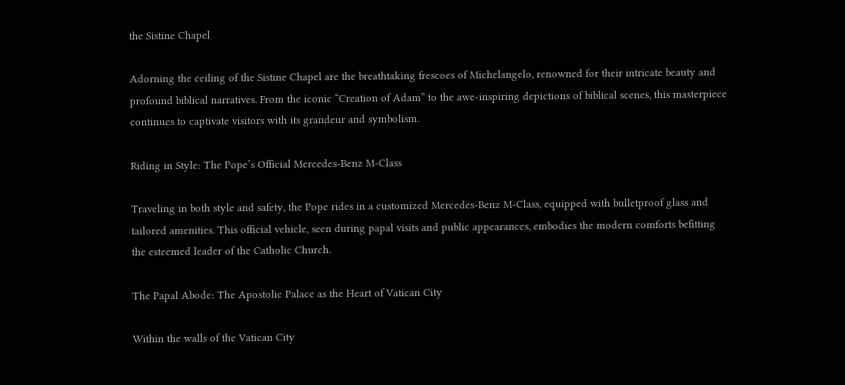the Sistine Chapel

Adorning the ceiling of the Sistine Chapel are the breathtaking frescoes of Michelangelo, renowned for their intricate beauty and profound biblical narratives. From the iconic “Creation of Adam” to the awe-inspiring depictions of biblical scenes, this masterpiece continues to captivate visitors with its grandeur and symbolism.

Riding in Style: The Pope’s Official Mercedes-Benz M-Class

Traveling in both style and safety, the Pope rides in a customized Mercedes-Benz M-Class, equipped with bulletproof glass and tailored amenities. This official vehicle, seen during papal visits and public appearances, embodies the modern comforts befitting the esteemed leader of the Catholic Church.

The Papal Abode: The Apostolic Palace as the Heart of Vatican City

Within the walls of the Vatican City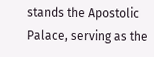stands the Apostolic Palace, serving as the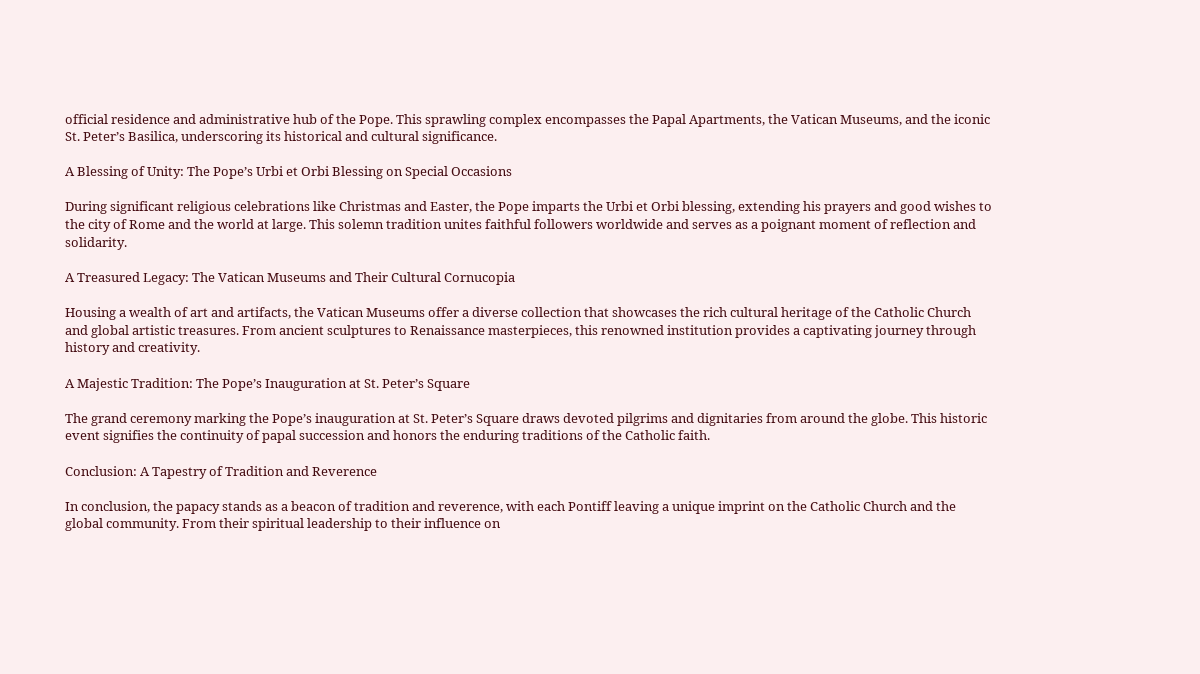official residence and administrative hub of the Pope. This sprawling complex encompasses the Papal Apartments, the Vatican Museums, and the iconic St. Peter’s Basilica, underscoring its historical and cultural significance.

A Blessing of Unity: The Pope’s Urbi et Orbi Blessing on Special Occasions

During significant religious celebrations like Christmas and Easter, the Pope imparts the Urbi et Orbi blessing, extending his prayers and good wishes to the city of Rome and the world at large. This solemn tradition unites faithful followers worldwide and serves as a poignant moment of reflection and solidarity.

A Treasured Legacy: The Vatican Museums and Their Cultural Cornucopia

Housing a wealth of art and artifacts, the Vatican Museums offer a diverse collection that showcases the rich cultural heritage of the Catholic Church and global artistic treasures. From ancient sculptures to Renaissance masterpieces, this renowned institution provides a captivating journey through history and creativity.

A Majestic Tradition: The Pope’s Inauguration at St. Peter’s Square

The grand ceremony marking the Pope’s inauguration at St. Peter’s Square draws devoted pilgrims and dignitaries from around the globe. This historic event signifies the continuity of papal succession and honors the enduring traditions of the Catholic faith.

Conclusion: A Tapestry of Tradition and Reverence

In conclusion, the papacy stands as a beacon of tradition and reverence, with each Pontiff leaving a unique imprint on the Catholic Church and the global community. From their spiritual leadership to their influence on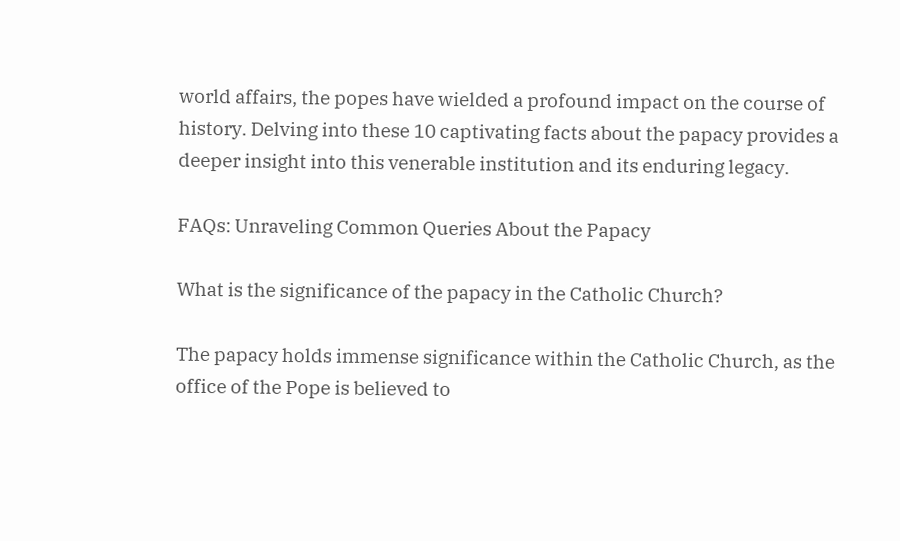world affairs, the popes have wielded a profound impact on the course of history. Delving into these 10 captivating facts about the papacy provides a deeper insight into this venerable institution and its enduring legacy.

FAQs: Unraveling Common Queries About the Papacy

What is the significance of the papacy in the Catholic Church?

The papacy holds immense significance within the Catholic Church, as the office of the Pope is believed to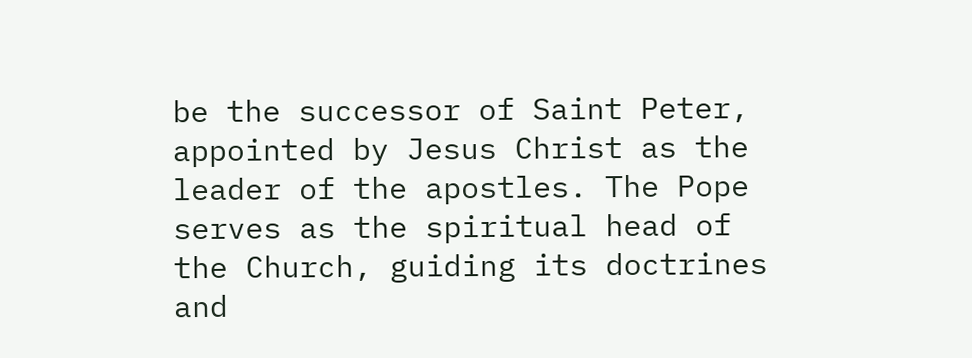be the successor of Saint Peter, appointed by Jesus Christ as the leader of the apostles. The Pope serves as the spiritual head of the Church, guiding its doctrines and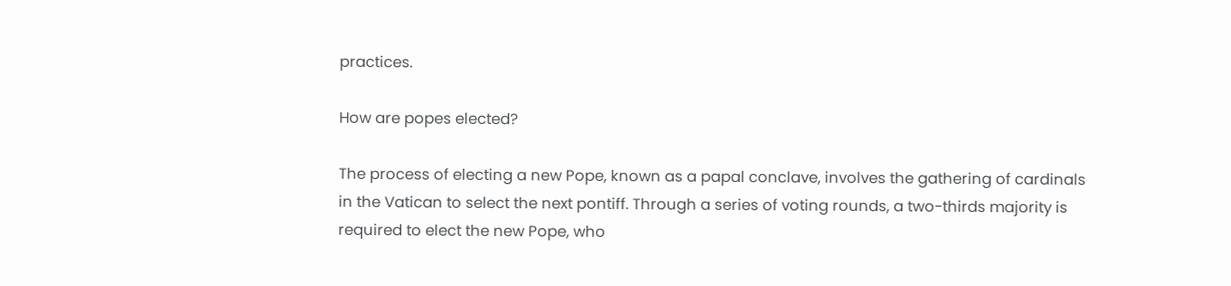practices.

How are popes elected?

The process of electing a new Pope, known as a papal conclave, involves the gathering of cardinals in the Vatican to select the next pontiff. Through a series of voting rounds, a two-thirds majority is required to elect the new Pope, who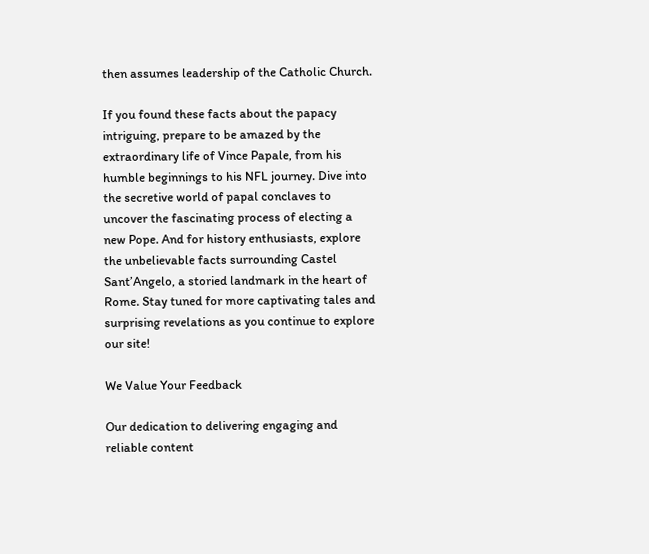then assumes leadership of the Catholic Church.

If you found these facts about the papacy intriguing, prepare to be amazed by the extraordinary life of Vince Papale, from his humble beginnings to his NFL journey. Dive into the secretive world of papal conclaves to uncover the fascinating process of electing a new Pope. And for history enthusiasts, explore the unbelievable facts surrounding Castel Sant’Angelo, a storied landmark in the heart of Rome. Stay tuned for more captivating tales and surprising revelations as you continue to explore our site!

We Value Your Feedback

Our dedication to delivering engaging and reliable content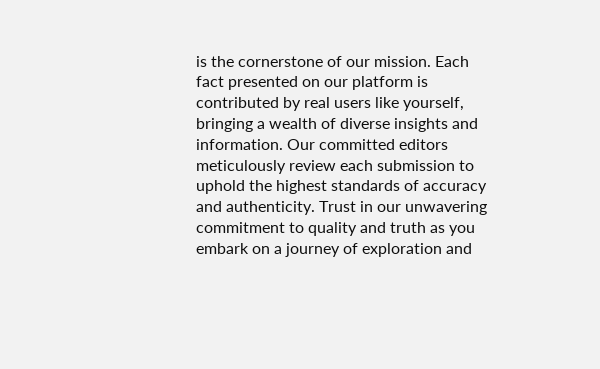is the cornerstone of our mission. Each fact presented on our platform is contributed by real users like yourself, bringing a wealth of diverse insights and information. Our committed editors meticulously review each submission to uphold the highest standards of accuracy and authenticity. Trust in our unwavering commitment to quality and truth as you embark on a journey of exploration and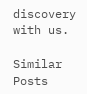discovery with us.

Similar Posts